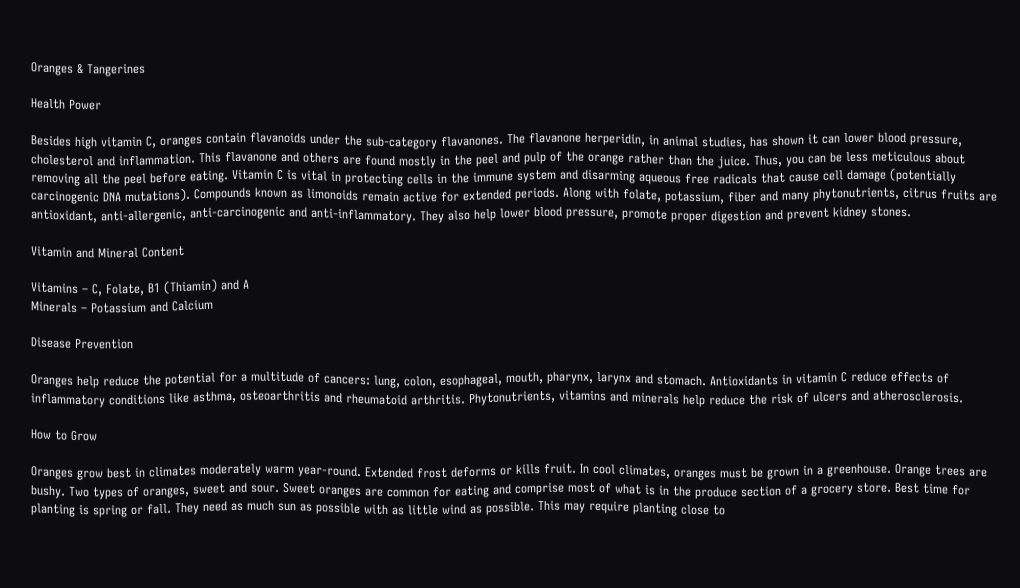Oranges & Tangerines

Health Power

Besides high vitamin C, oranges contain flavanoids under the sub-category flavanones. The flavanone herperidin, in animal studies, has shown it can lower blood pressure, cholesterol and inflammation. This flavanone and others are found mostly in the peel and pulp of the orange rather than the juice. Thus, you can be less meticulous about removing all the peel before eating. Vitamin C is vital in protecting cells in the immune system and disarming aqueous free radicals that cause cell damage (potentially carcinogenic DNA mutations). Compounds known as limonoids remain active for extended periods. Along with folate, potassium, fiber and many phytonutrients, citrus fruits are antioxidant, anti-allergenic, anti-carcinogenic and anti-inflammatory. They also help lower blood pressure, promote proper digestion and prevent kidney stones.

Vitamin and Mineral Content

Vitamins – C, Folate, B1 (Thiamin) and A
Minerals – Potassium and Calcium

Disease Prevention

Oranges help reduce the potential for a multitude of cancers: lung, colon, esophageal, mouth, pharynx, larynx and stomach. Antioxidants in vitamin C reduce effects of inflammatory conditions like asthma, osteoarthritis and rheumatoid arthritis. Phytonutrients, vitamins and minerals help reduce the risk of ulcers and atherosclerosis.

How to Grow

Oranges grow best in climates moderately warm year-round. Extended frost deforms or kills fruit. In cool climates, oranges must be grown in a greenhouse. Orange trees are bushy. Two types of oranges, sweet and sour. Sweet oranges are common for eating and comprise most of what is in the produce section of a grocery store. Best time for planting is spring or fall. They need as much sun as possible with as little wind as possible. This may require planting close to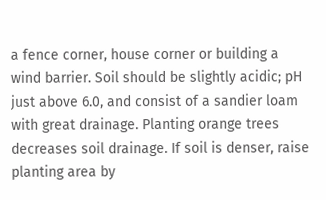a fence corner, house corner or building a wind barrier. Soil should be slightly acidic; pH just above 6.0, and consist of a sandier loam with great drainage. Planting orange trees decreases soil drainage. If soil is denser, raise planting area by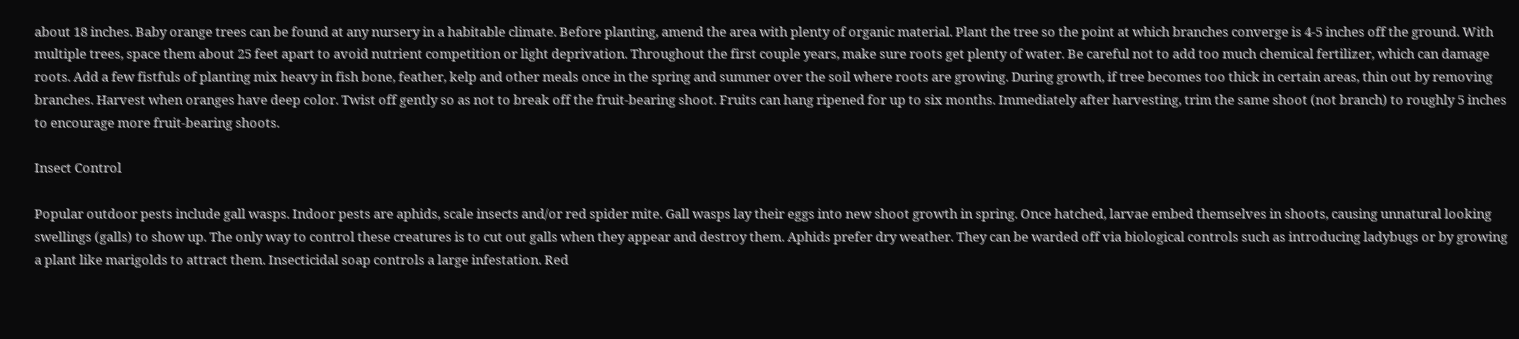about 18 inches. Baby orange trees can be found at any nursery in a habitable climate. Before planting, amend the area with plenty of organic material. Plant the tree so the point at which branches converge is 4-5 inches off the ground. With multiple trees, space them about 25 feet apart to avoid nutrient competition or light deprivation. Throughout the first couple years, make sure roots get plenty of water. Be careful not to add too much chemical fertilizer, which can damage roots. Add a few fistfuls of planting mix heavy in fish bone, feather, kelp and other meals once in the spring and summer over the soil where roots are growing. During growth, if tree becomes too thick in certain areas, thin out by removing branches. Harvest when oranges have deep color. Twist off gently so as not to break off the fruit-bearing shoot. Fruits can hang ripened for up to six months. Immediately after harvesting, trim the same shoot (not branch) to roughly 5 inches to encourage more fruit-bearing shoots.

Insect Control

Popular outdoor pests include gall wasps. Indoor pests are aphids, scale insects and/or red spider mite. Gall wasps lay their eggs into new shoot growth in spring. Once hatched, larvae embed themselves in shoots, causing unnatural looking swellings (galls) to show up. The only way to control these creatures is to cut out galls when they appear and destroy them. Aphids prefer dry weather. They can be warded off via biological controls such as introducing ladybugs or by growing a plant like marigolds to attract them. Insecticidal soap controls a large infestation. Red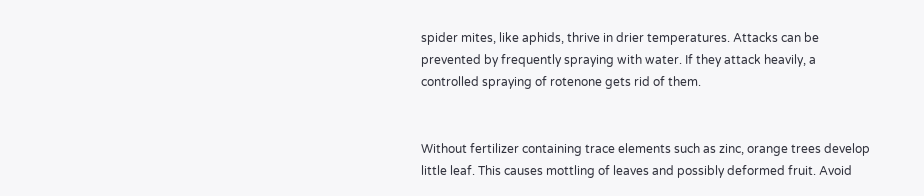spider mites, like aphids, thrive in drier temperatures. Attacks can be prevented by frequently spraying with water. If they attack heavily, a controlled spraying of rotenone gets rid of them.


Without fertilizer containing trace elements such as zinc, orange trees develop little leaf. This causes mottling of leaves and possibly deformed fruit. Avoid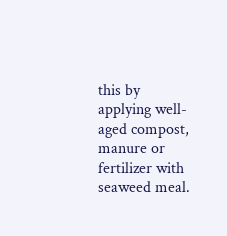this by applying well-aged compost, manure or fertilizer with seaweed meal.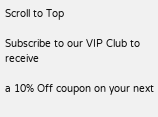Scroll to Top

Subscribe to our VIP Club to receive

a 10% Off coupon on your next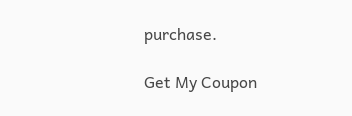purchase.

Get My Coupon